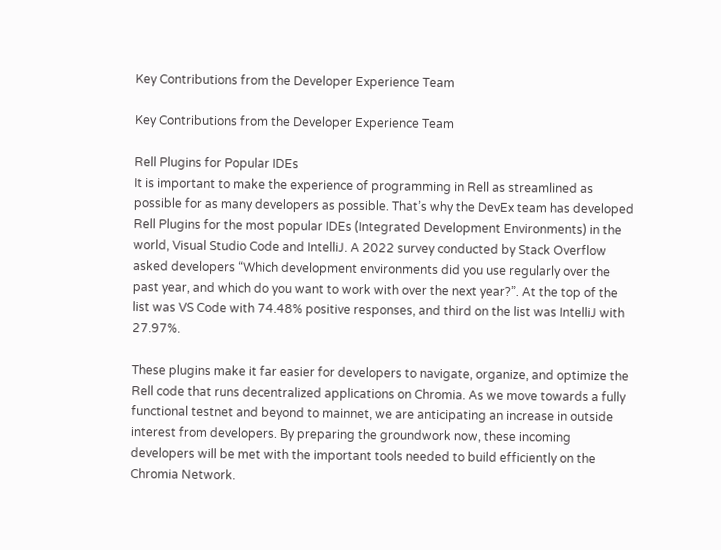Key Contributions from the Developer Experience Team

Key Contributions from the Developer Experience Team

Rell Plugins for Popular IDEs
It is important to make the experience of programming in Rell as streamlined as possible for as many developers as possible. That’s why the DevEx team has developed Rell Plugins for the most popular IDEs (Integrated Development Environments) in the world, Visual Studio Code and IntelliJ. A 2022 survey conducted by Stack Overflow asked developers “Which development environments did you use regularly over the past year, and which do you want to work with over the next year?”. At the top of the list was VS Code with 74.48% positive responses, and third on the list was IntelliJ with 27.97%.

These plugins make it far easier for developers to navigate, organize, and optimize the Rell code that runs decentralized applications on Chromia. As we move towards a fully functional testnet and beyond to mainnet, we are anticipating an increase in outside interest from developers. By preparing the groundwork now, these incoming developers will be met with the important tools needed to build efficiently on the Chromia Network.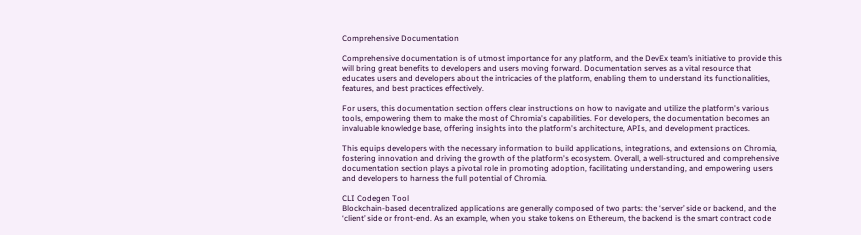Comprehensive Documentation

Comprehensive documentation is of utmost importance for any platform, and the DevEx team’s initiative to provide this will bring great benefits to developers and users moving forward. Documentation serves as a vital resource that educates users and developers about the intricacies of the platform, enabling them to understand its functionalities, features, and best practices effectively.

For users, this documentation section offers clear instructions on how to navigate and utilize the platform's various tools, empowering them to make the most of Chromia's capabilities. For developers, the documentation becomes an invaluable knowledge base, offering insights into the platform's architecture, APIs, and development practices.

This equips developers with the necessary information to build applications, integrations, and extensions on Chromia, fostering innovation and driving the growth of the platform's ecosystem. Overall, a well-structured and comprehensive documentation section plays a pivotal role in promoting adoption, facilitating understanding, and empowering users and developers to harness the full potential of Chromia.

CLI Codegen Tool
Blockchain-based decentralized applications are generally composed of two parts: the ‘server’ side or backend, and the ‘client’ side or front-end. As an example, when you stake tokens on Ethereum, the backend is the smart contract code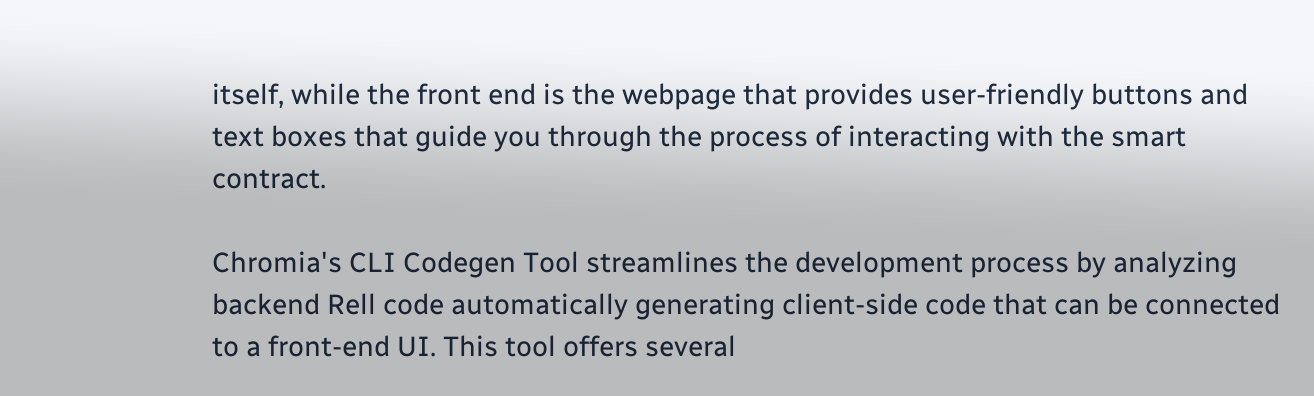itself, while the front end is the webpage that provides user-friendly buttons and text boxes that guide you through the process of interacting with the smart contract.

Chromia's CLI Codegen Tool streamlines the development process by analyzing backend Rell code automatically generating client-side code that can be connected to a front-end UI. This tool offers several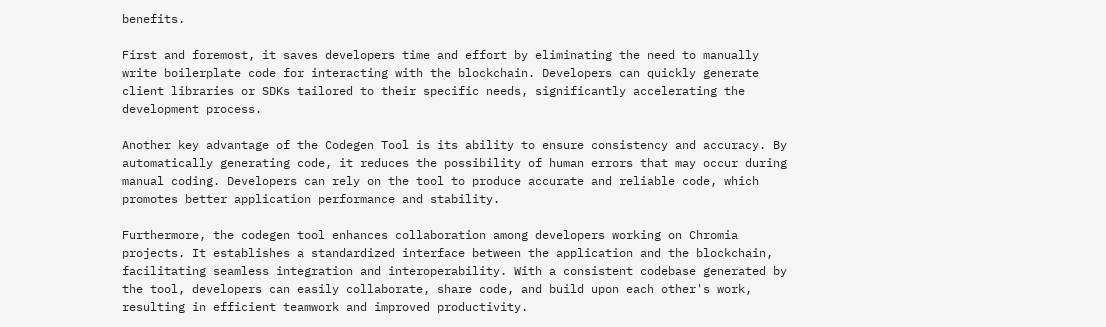benefits.

First and foremost, it saves developers time and effort by eliminating the need to manually write boilerplate code for interacting with the blockchain. Developers can quickly generate client libraries or SDKs tailored to their specific needs, significantly accelerating the development process.

Another key advantage of the Codegen Tool is its ability to ensure consistency and accuracy. By automatically generating code, it reduces the possibility of human errors that may occur during manual coding. Developers can rely on the tool to produce accurate and reliable code, which promotes better application performance and stability.

Furthermore, the codegen tool enhances collaboration among developers working on Chromia projects. It establishes a standardized interface between the application and the blockchain, facilitating seamless integration and interoperability. With a consistent codebase generated by the tool, developers can easily collaborate, share code, and build upon each other's work, resulting in efficient teamwork and improved productivity.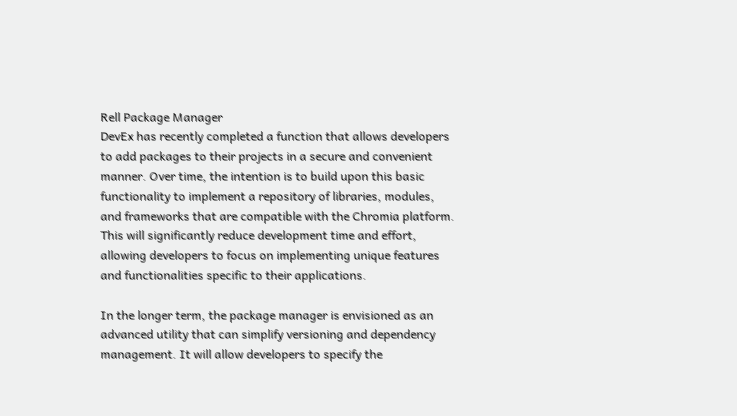Rell Package Manager
DevEx has recently completed a function that allows developers to add packages to their projects in a secure and convenient manner. Over time, the intention is to build upon this basic functionality to implement a repository of libraries, modules, and frameworks that are compatible with the Chromia platform. This will significantly reduce development time and effort, allowing developers to focus on implementing unique features and functionalities specific to their applications.

In the longer term, the package manager is envisioned as an advanced utility that can simplify versioning and dependency management. It will allow developers to specify the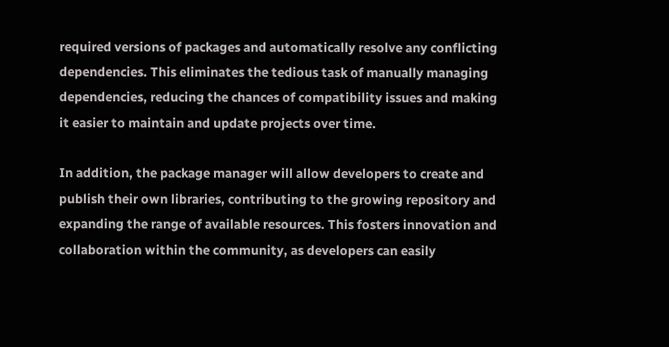required versions of packages and automatically resolve any conflicting dependencies. This eliminates the tedious task of manually managing dependencies, reducing the chances of compatibility issues and making it easier to maintain and update projects over time.

In addition, the package manager will allow developers to create and publish their own libraries, contributing to the growing repository and expanding the range of available resources. This fosters innovation and collaboration within the community, as developers can easily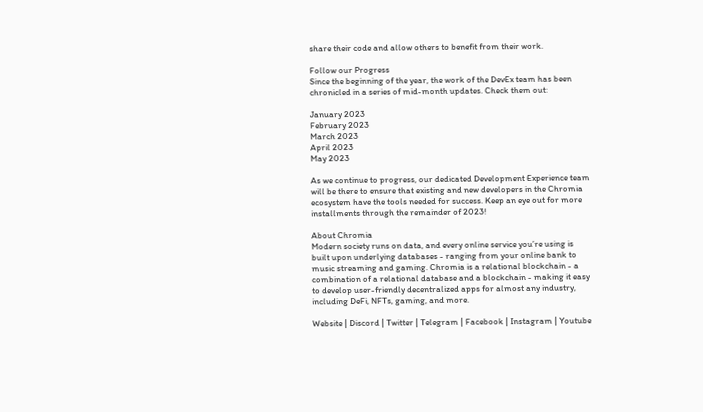share their code and allow others to benefit from their work.

Follow our Progress
Since the beginning of the year, the work of the DevEx team has been chronicled in a series of mid-month updates. Check them out:

January 2023
February 2023
March 2023
April 2023
May 2023

As we continue to progress, our dedicated Development Experience team will be there to ensure that existing and new developers in the Chromia ecosystem have the tools needed for success. Keep an eye out for more installments through the remainder of 2023!

About Chromia
Modern society runs on data, and every online service you’re using is built upon underlying databases - ranging from your online bank to music streaming and gaming. Chromia is a relational blockchain - a combination of a relational database and a blockchain - making it easy to develop user-friendly decentralized apps for almost any industry, including DeFi, NFTs, gaming, and more.

Website | Discord | Twitter | Telegram | Facebook | Instagram | Youtube